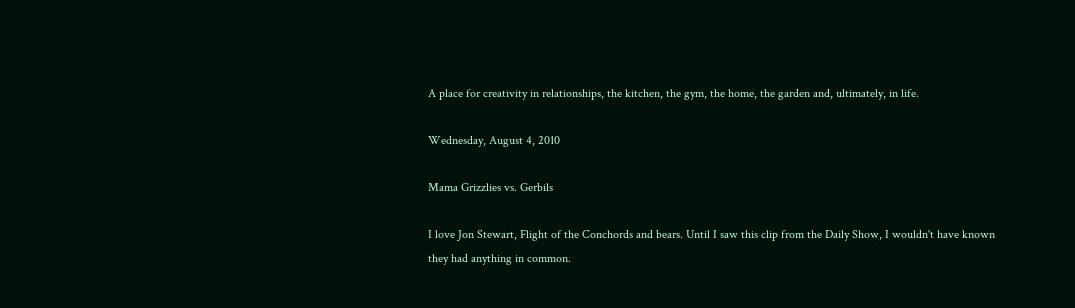A place for creativity in relationships, the kitchen, the gym, the home, the garden and, ultimately, in life.

Wednesday, August 4, 2010

Mama Grizzlies vs. Gerbils

I love Jon Stewart, Flight of the Conchords and bears. Until I saw this clip from the Daily Show, I wouldn't have known they had anything in common.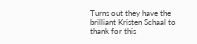Turns out they have the brilliant Kristen Schaal to thank for this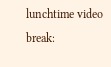lunchtime video break: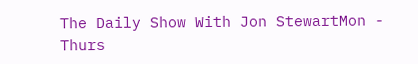The Daily Show With Jon StewartMon - Thurs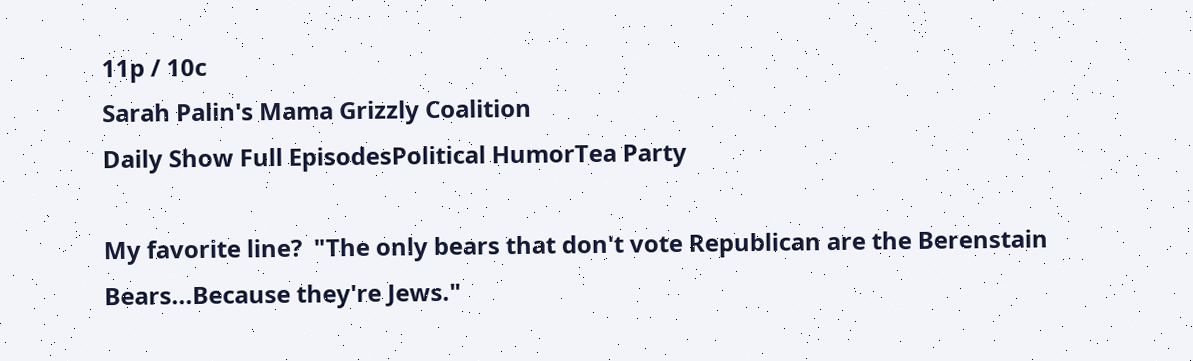11p / 10c
Sarah Palin's Mama Grizzly Coalition
Daily Show Full EpisodesPolitical HumorTea Party

My favorite line?  "The only bears that don't vote Republican are the Berenstain Bears...Because they're Jews."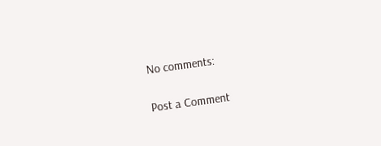No comments:

Post a Comment